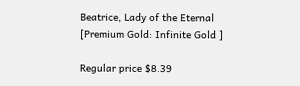Beatrice, Lady of the Eternal
[Premium Gold: Infinite Gold ]

Regular price $8.39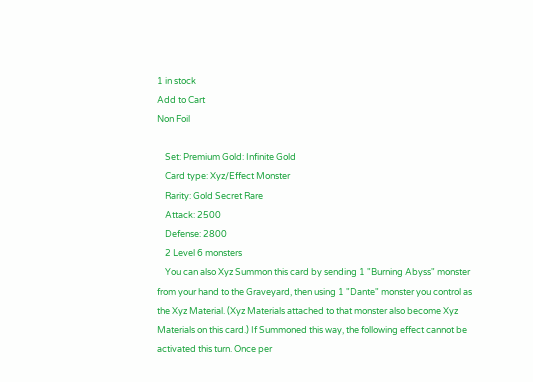1 in stock
Add to Cart
Non Foil

    Set: Premium Gold: Infinite Gold
    Card type: Xyz/Effect Monster
    Rarity: Gold Secret Rare
    Attack: 2500
    Defense: 2800
    2 Level 6 monsters
    You can also Xyz Summon this card by sending 1 "Burning Abyss" monster from your hand to the Graveyard, then using 1 "Dante" monster you control as the Xyz Material. (Xyz Materials attached to that monster also become Xyz Materials on this card.) If Summoned this way, the following effect cannot be activated this turn. Once per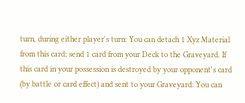turn, during either player's turn: You can detach 1 Xyz Material from this card; send 1 card from your Deck to the Graveyard. If this card in your possession is destroyed by your opponent's card (by battle or card effect) and sent to your Graveyard: You can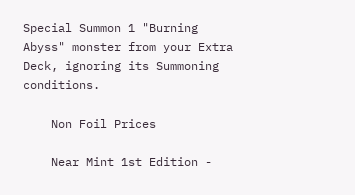Special Summon 1 "Burning Abyss" monster from your Extra Deck, ignoring its Summoning conditions.

    Non Foil Prices

    Near Mint 1st Edition -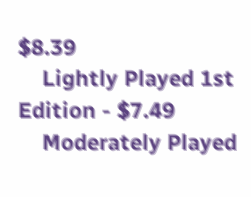$8.39
    Lightly Played 1st Edition - $7.49
    Moderately Played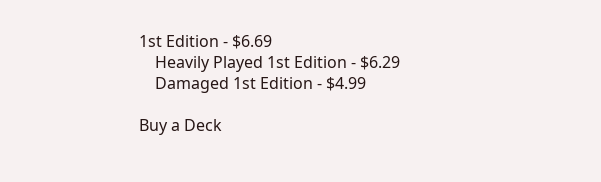1st Edition - $6.69
    Heavily Played 1st Edition - $6.29
    Damaged 1st Edition - $4.99

Buy a Deck